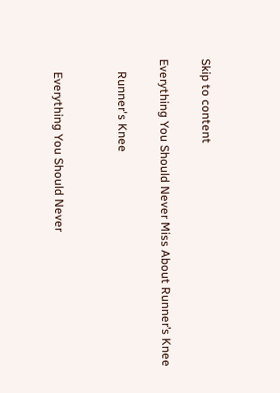Skip to content

Everything You Should Never Miss About Runner’s Knee

    Runner's Knee


    Everything You Should Never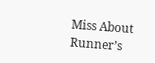Miss About Runner’s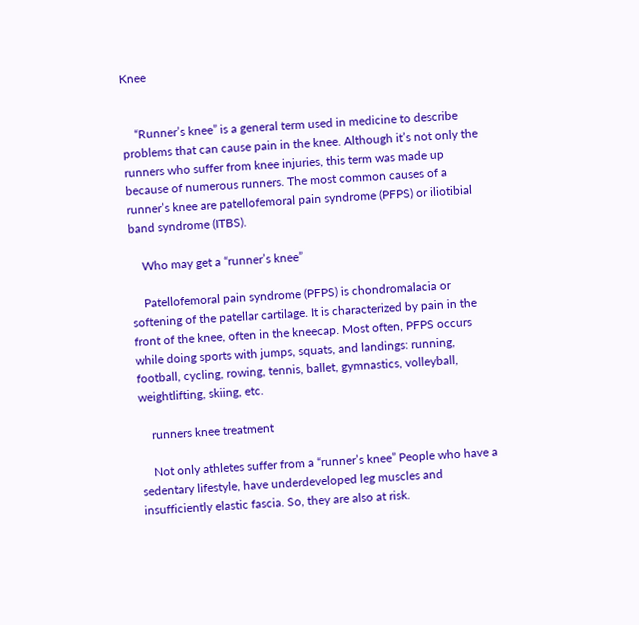Knee


    “Runner’s knee” is a general term used in medicine to describe problems that can cause pain in the knee. Although it’s not only the runners who suffer from knee injuries, this term was made up because of numerous runners. The most common causes of a runner’s knee are patellofemoral pain syndrome (PFPS) or iliotibial band syndrome (ITBS).

    Who may get a “runner’s knee”

    Patellofemoral pain syndrome (PFPS) is chondromalacia or softening of the patellar cartilage. It is characterized by pain in the front of the knee, often in the kneecap. Most often, PFPS occurs while doing sports with jumps, squats, and landings: running, football, cycling, rowing, tennis, ballet, gymnastics, volleyball, weightlifting, skiing, etc.

    runners knee treatment

    Not only athletes suffer from a “runner’s knee” People who have a sedentary lifestyle, have underdeveloped leg muscles and insufficiently elastic fascia. So, they are also at risk.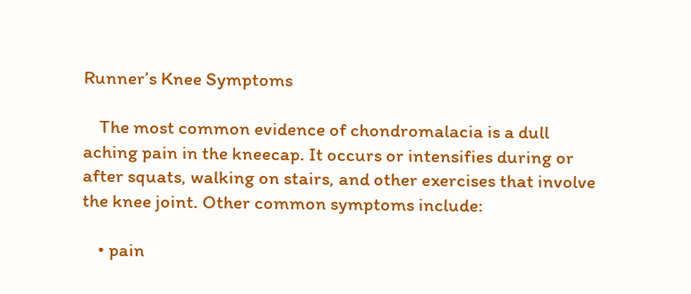Runner’s Knee Symptoms

    The most common evidence of chondromalacia is a dull aching pain in the kneecap. It occurs or intensifies during or after squats, walking on stairs, and other exercises that involve the knee joint. Other common symptoms include:

    • pain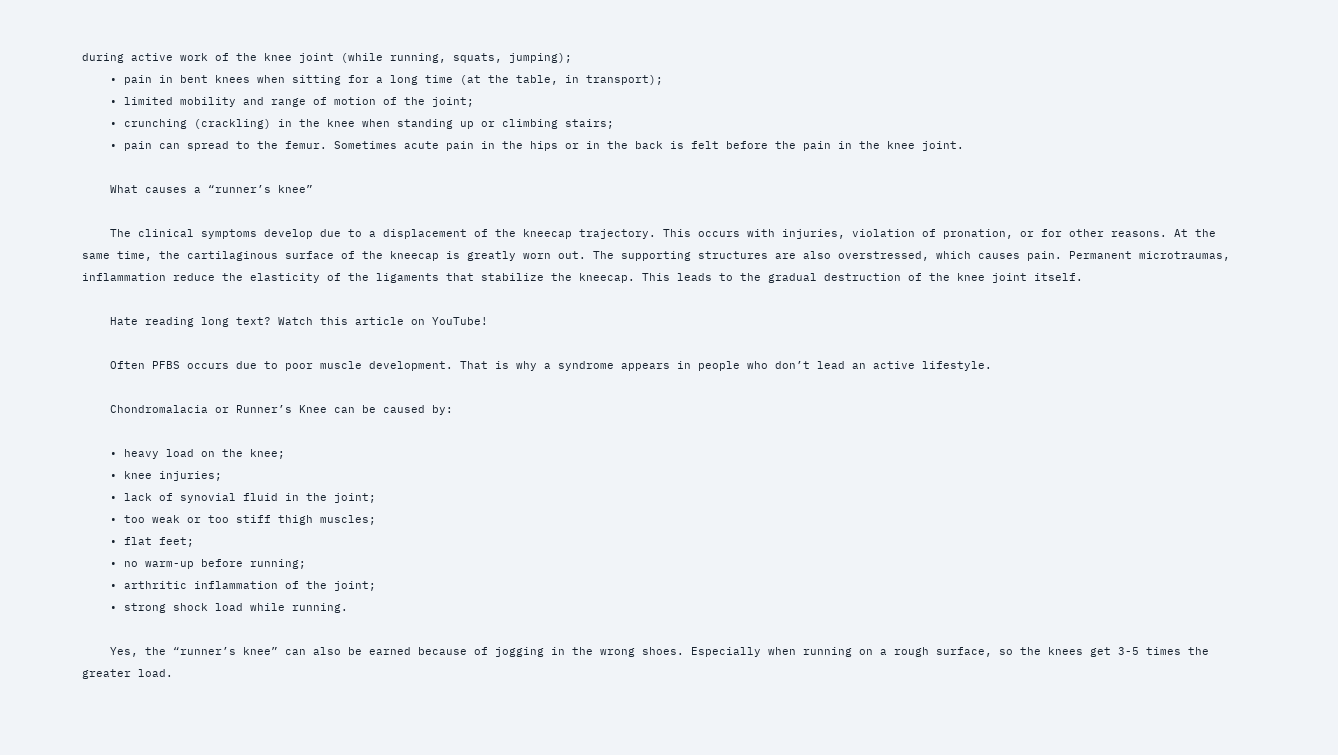during active work of the knee joint (while running, squats, jumping);
    • pain in bent knees when sitting for a long time (at the table, in transport);
    • limited mobility and range of motion of the joint;
    • crunching (crackling) in the knee when standing up or climbing stairs;
    • pain can spread to the femur. Sometimes acute pain in the hips or in the back is felt before the pain in the knee joint.

    What causes a “runner’s knee”

    The clinical symptoms develop due to a displacement of the kneecap trajectory. This occurs with injuries, violation of pronation, or for other reasons. At the same time, the cartilaginous surface of the kneecap is greatly worn out. The supporting structures are also overstressed, which causes pain. Permanent microtraumas, inflammation reduce the elasticity of the ligaments that stabilize the kneecap. This leads to the gradual destruction of the knee joint itself.

    Hate reading long text? Watch this article on YouTube!

    Often PFBS occurs due to poor muscle development. That is why a syndrome appears in people who don’t lead an active lifestyle.

    Chondromalacia or Runner’s Knee can be caused by:

    • heavy load on the knee;
    • knee injuries;
    • lack of synovial fluid in the joint;
    • too weak or too stiff thigh muscles;
    • flat feet;
    • no warm-up before running;
    • arthritic inflammation of the joint;
    • strong shock load while running.

    Yes, the “runner’s knee” can also be earned because of jogging in the wrong shoes. Especially when running on a rough surface, so the knees get 3-5 times the greater load.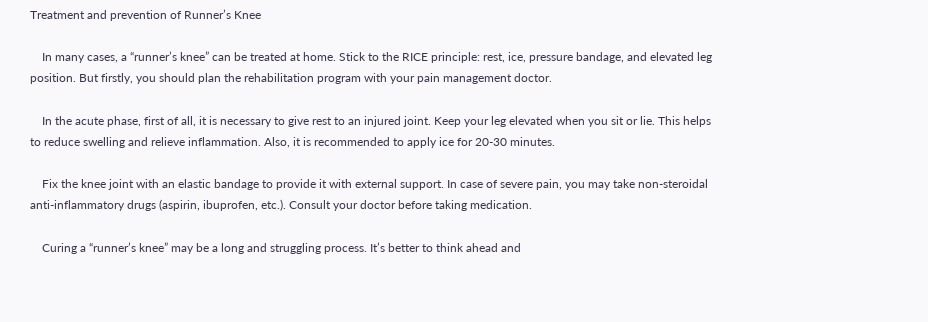Treatment and prevention of Runner’s Knee

    In many cases, a “runner’s knee” can be treated at home. Stick to the RICE principle: rest, ice, pressure bandage, and elevated leg position. But firstly, you should plan the rehabilitation program with your pain management doctor.

    In the acute phase, first of all, it is necessary to give rest to an injured joint. Keep your leg elevated when you sit or lie. This helps to reduce swelling and relieve inflammation. Also, it is recommended to apply ice for 20-30 minutes.

    Fix the knee joint with an elastic bandage to provide it with external support. In case of severe pain, you may take non-steroidal anti-inflammatory drugs (aspirin, ibuprofen, etc.). Consult your doctor before taking medication.

    Curing a “runner’s knee” may be a long and struggling process. It’s better to think ahead and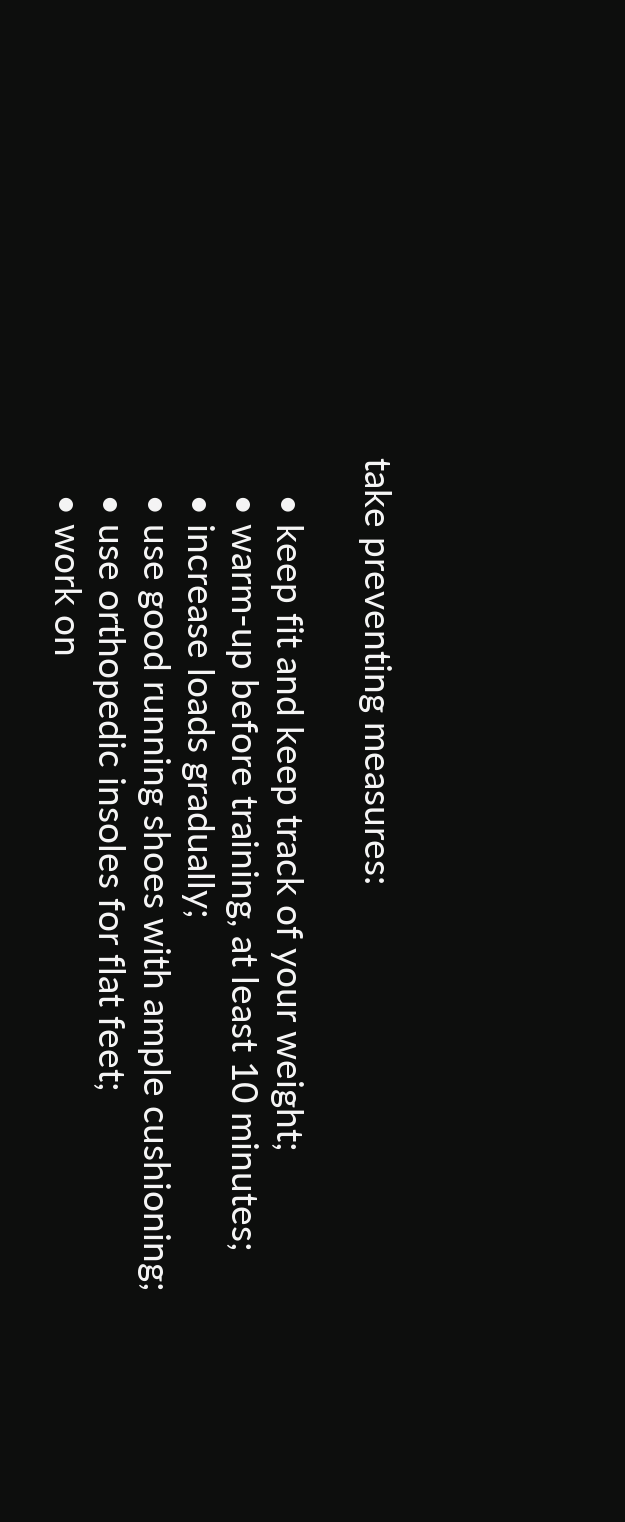take preventing measures:

    • keep fit and keep track of your weight;
    • warm-up before training, at least 10 minutes;
    • increase loads gradually;
    • use good running shoes with ample cushioning;
    • use orthopedic insoles for flat feet;
    • work on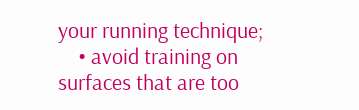your running technique;
    • avoid training on surfaces that are too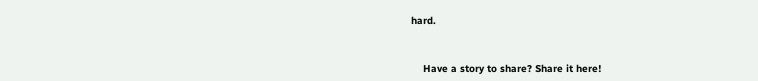hard.



    Have a story to share? Share it here!